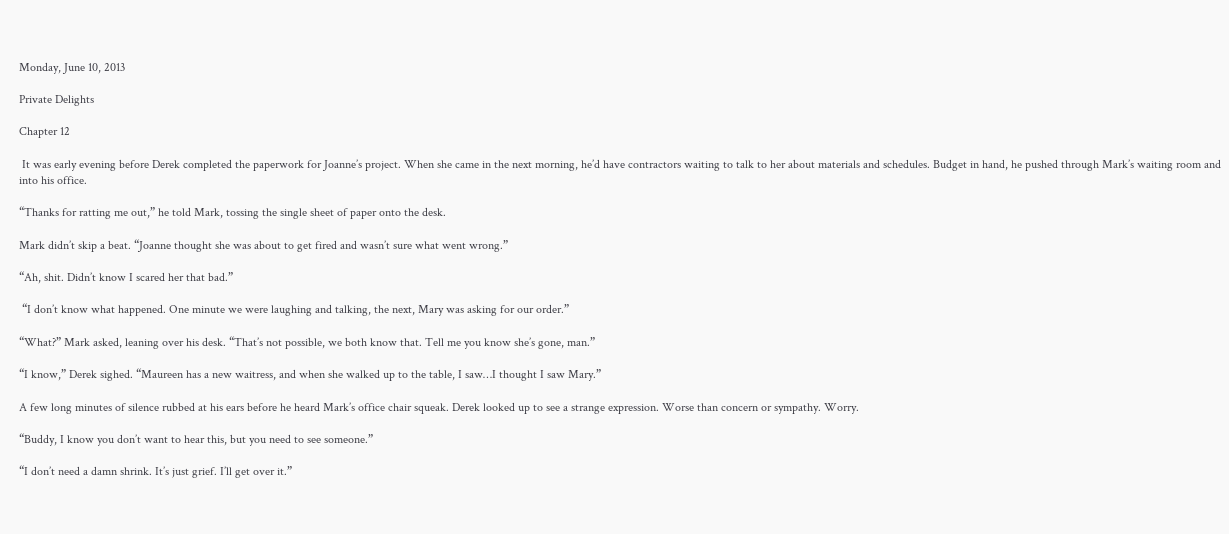Monday, June 10, 2013

Private Delights

Chapter 12

 It was early evening before Derek completed the paperwork for Joanne’s project. When she came in the next morning, he’d have contractors waiting to talk to her about materials and schedules. Budget in hand, he pushed through Mark’s waiting room and into his office.

“Thanks for ratting me out,” he told Mark, tossing the single sheet of paper onto the desk.

Mark didn’t skip a beat. “Joanne thought she was about to get fired and wasn’t sure what went wrong.”

“Ah, shit. Didn’t know I scared her that bad.”

 “I don’t know what happened. One minute we were laughing and talking, the next, Mary was asking for our order.”

“What?” Mark asked, leaning over his desk. “That’s not possible, we both know that. Tell me you know she’s gone, man.”

“I know,” Derek sighed. “Maureen has a new waitress, and when she walked up to the table, I saw…I thought I saw Mary.”

A few long minutes of silence rubbed at his ears before he heard Mark’s office chair squeak. Derek looked up to see a strange expression. Worse than concern or sympathy. Worry.

“Buddy, I know you don’t want to hear this, but you need to see someone.”

“I don’t need a damn shrink. It’s just grief. I’ll get over it.”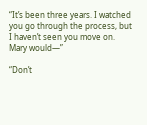“It’s been three years. I watched you go through the process, but I haven’t seen you move on. Mary would—”

“Don’t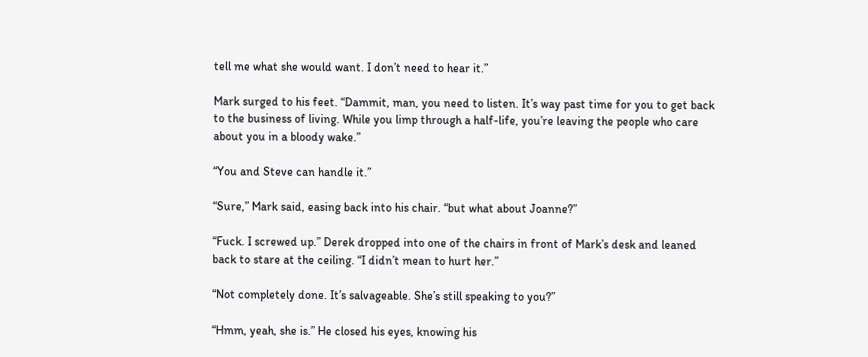tell me what she would want. I don’t need to hear it.”

Mark surged to his feet. “Dammit, man, you need to listen. It’s way past time for you to get back to the business of living. While you limp through a half-life, you’re leaving the people who care about you in a bloody wake.”

“You and Steve can handle it.”

“Sure,” Mark said, easing back into his chair. “but what about Joanne?”

“Fuck. I screwed up.” Derek dropped into one of the chairs in front of Mark’s desk and leaned back to stare at the ceiling. “I didn’t mean to hurt her.”

“Not completely done. It’s salvageable. She’s still speaking to you?”

“Hmm, yeah, she is.” He closed his eyes, knowing his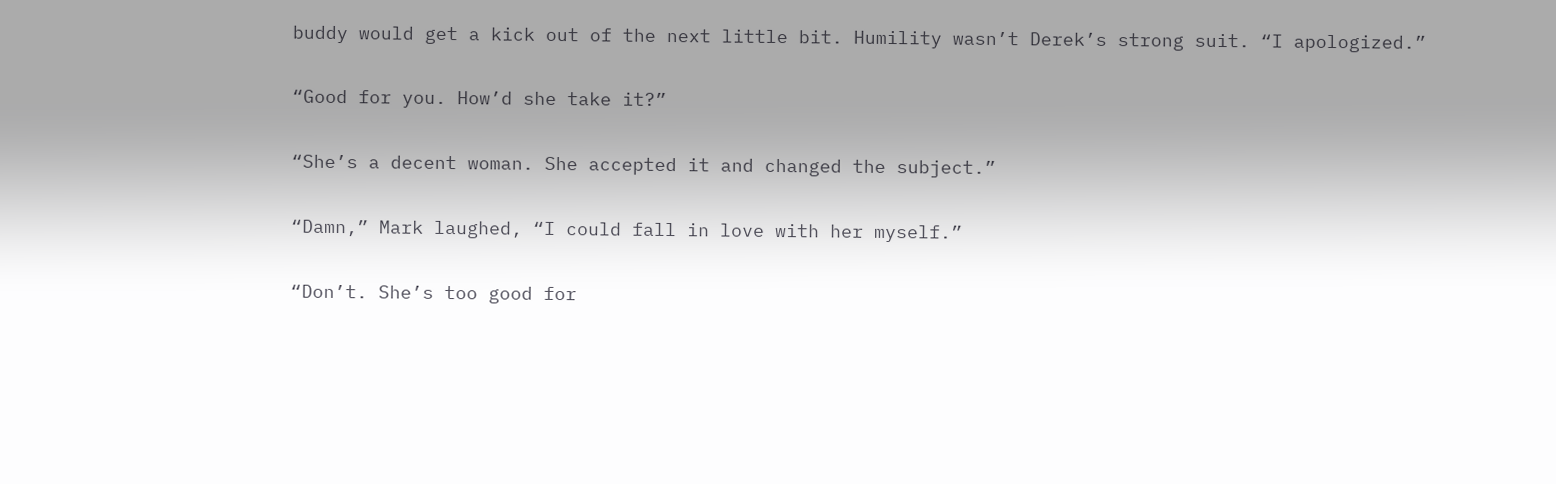buddy would get a kick out of the next little bit. Humility wasn’t Derek’s strong suit. “I apologized.”

“Good for you. How’d she take it?”

“She’s a decent woman. She accepted it and changed the subject.”

“Damn,” Mark laughed, “I could fall in love with her myself.”

“Don’t. She’s too good for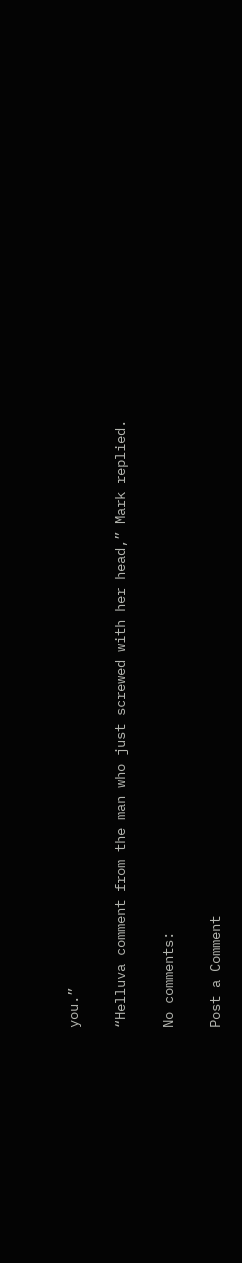you.”

“Helluva comment from the man who just screwed with her head,” Mark replied.

No comments:

Post a Comment